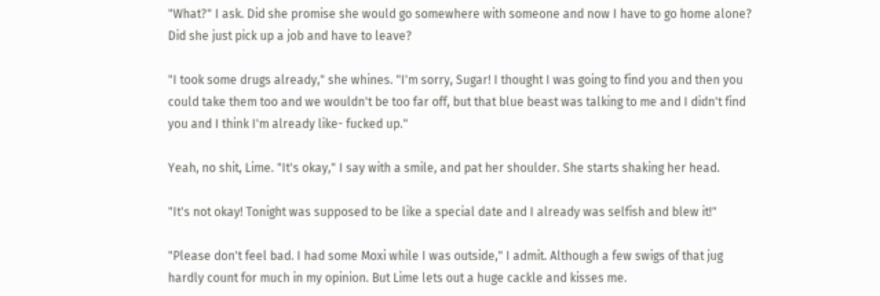"What?" I ask. Did she promise she would go somewhere with someone and now I have to go home alone? Did she just pick up a job and have to leave?

"I took some drugs already," she whines. "I'm sorry, Sugar! I thought I was going to find you and then you could take them too and we wouldn't be too far off, but that blue beast was talking to me and I didn't find you and I think I'm already like- fucked up."

Yeah, no shit, Lime. "It's okay," I say with a smile, and pat her shoulder. She starts shaking her head.

"It's not okay! Tonight was supposed to be like a special date and I already was selfish and blew it!"

"Please don't feel bad. I had some Moxi while I was outside," I admit. Although a few swigs of that jug hardly count for much in my opinion. But Lime lets out a huge cackle and kisses me.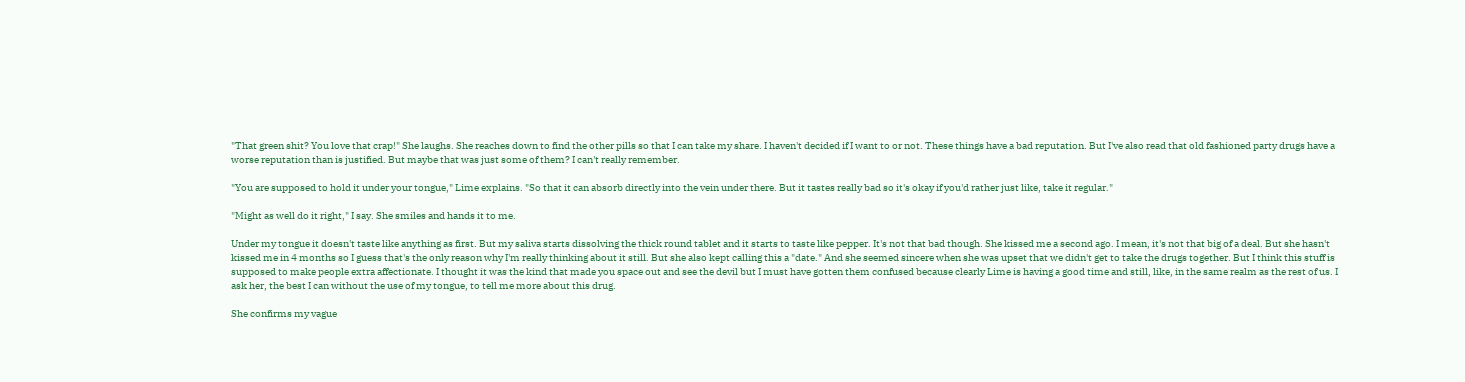"That green shit? You love that crap!" She laughs. She reaches down to find the other pills so that I can take my share. I haven't decided if I want to or not. These things have a bad reputation. But I've also read that old fashioned party drugs have a worse reputation than is justified. But maybe that was just some of them? I can't really remember.

"You are supposed to hold it under your tongue," Lime explains. "So that it can absorb directly into the vein under there. But it tastes really bad so it's okay if you'd rather just like, take it regular."

"Might as well do it right," I say. She smiles and hands it to me.

Under my tongue it doesn't taste like anything as first. But my saliva starts dissolving the thick round tablet and it starts to taste like pepper. It's not that bad though. She kissed me a second ago. I mean, it's not that big of a deal. But she hasn't kissed me in 4 months so I guess that's the only reason why I'm really thinking about it still. But she also kept calling this a "date." And she seemed sincere when she was upset that we didn't get to take the drugs together. But I think this stuff is supposed to make people extra affectionate. I thought it was the kind that made you space out and see the devil but I must have gotten them confused because clearly Lime is having a good time and still, like, in the same realm as the rest of us. I ask her, the best I can without the use of my tongue, to tell me more about this drug.

She confirms my vague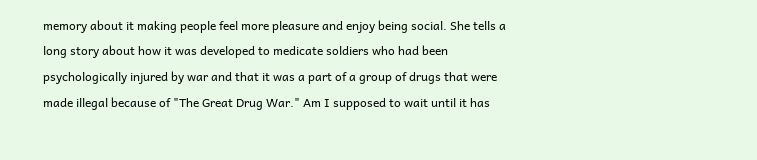memory about it making people feel more pleasure and enjoy being social. She tells a long story about how it was developed to medicate soldiers who had been psychologically injured by war and that it was a part of a group of drugs that were made illegal because of "The Great Drug War." Am I supposed to wait until it has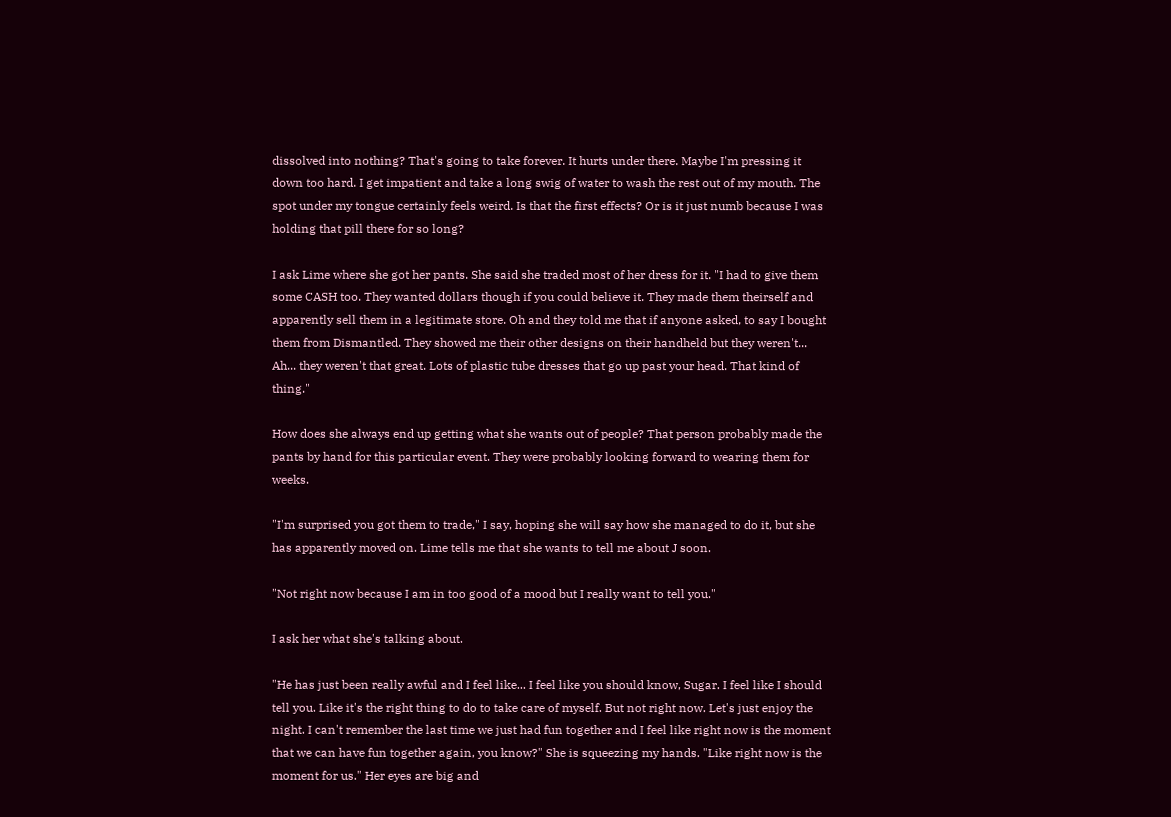dissolved into nothing? That's going to take forever. It hurts under there. Maybe I'm pressing it down too hard. I get impatient and take a long swig of water to wash the rest out of my mouth. The spot under my tongue certainly feels weird. Is that the first effects? Or is it just numb because I was holding that pill there for so long?

I ask Lime where she got her pants. She said she traded most of her dress for it. "I had to give them some CASH too. They wanted dollars though if you could believe it. They made them theirself and apparently sell them in a legitimate store. Oh and they told me that if anyone asked, to say I bought them from Dismantled. They showed me their other designs on their handheld but they weren't... Ah... they weren't that great. Lots of plastic tube dresses that go up past your head. That kind of thing."

How does she always end up getting what she wants out of people? That person probably made the pants by hand for this particular event. They were probably looking forward to wearing them for weeks.

"I'm surprised you got them to trade," I say, hoping she will say how she managed to do it, but she has apparently moved on. Lime tells me that she wants to tell me about J soon.

"Not right now because I am in too good of a mood but I really want to tell you."

I ask her what she's talking about.

"He has just been really awful and I feel like... I feel like you should know, Sugar. I feel like I should tell you. Like it's the right thing to do to take care of myself. But not right now. Let's just enjoy the night. I can't remember the last time we just had fun together and I feel like right now is the moment that we can have fun together again, you know?" She is squeezing my hands. "Like right now is the moment for us." Her eyes are big and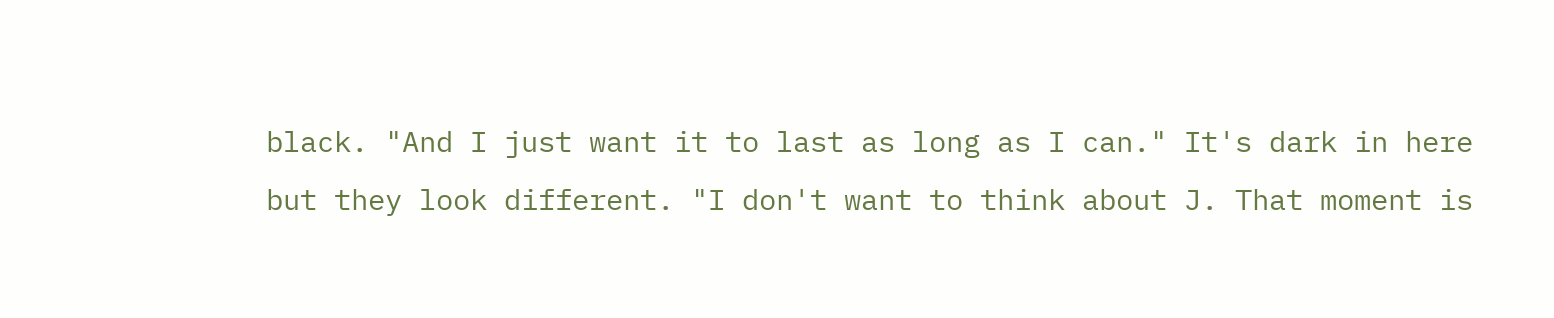black. "And I just want it to last as long as I can." It's dark in here but they look different. "I don't want to think about J. That moment is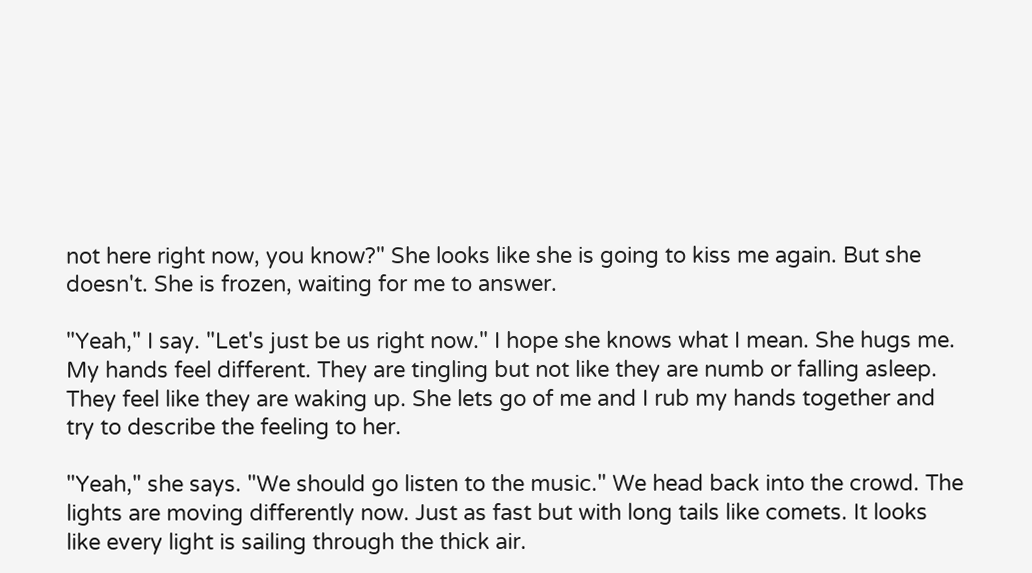not here right now, you know?" She looks like she is going to kiss me again. But she doesn't. She is frozen, waiting for me to answer.

"Yeah," I say. "Let's just be us right now." I hope she knows what I mean. She hugs me. My hands feel different. They are tingling but not like they are numb or falling asleep. They feel like they are waking up. She lets go of me and I rub my hands together and try to describe the feeling to her.

"Yeah," she says. "We should go listen to the music." We head back into the crowd. The lights are moving differently now. Just as fast but with long tails like comets. It looks like every light is sailing through the thick air.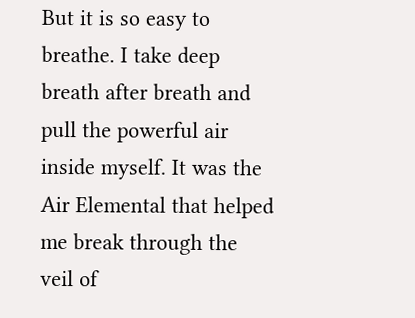But it is so easy to breathe. I take deep breath after breath and pull the powerful air inside myself. It was the Air Elemental that helped me break through the veil of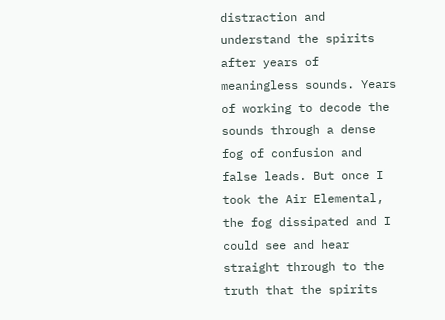distraction and understand the spirits after years of meaningless sounds. Years of working to decode the sounds through a dense fog of confusion and false leads. But once I took the Air Elemental, the fog dissipated and I could see and hear straight through to the truth that the spirits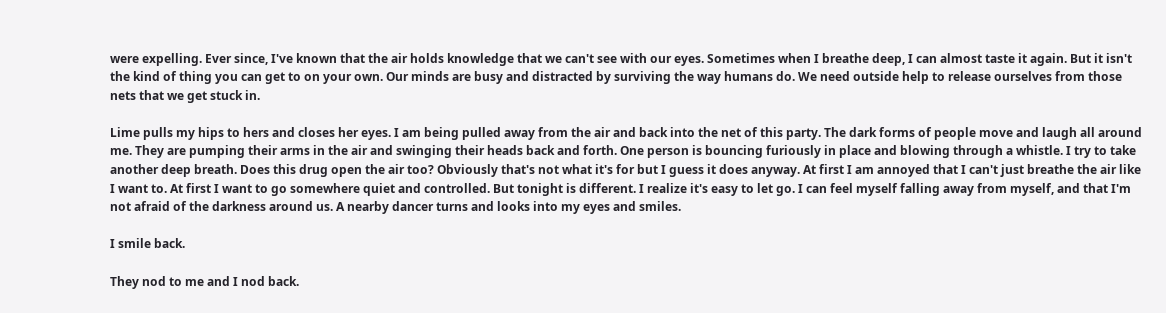were expelling. Ever since, I've known that the air holds knowledge that we can't see with our eyes. Sometimes when I breathe deep, I can almost taste it again. But it isn't the kind of thing you can get to on your own. Our minds are busy and distracted by surviving the way humans do. We need outside help to release ourselves from those nets that we get stuck in.

Lime pulls my hips to hers and closes her eyes. I am being pulled away from the air and back into the net of this party. The dark forms of people move and laugh all around me. They are pumping their arms in the air and swinging their heads back and forth. One person is bouncing furiously in place and blowing through a whistle. I try to take another deep breath. Does this drug open the air too? Obviously that's not what it's for but I guess it does anyway. At first I am annoyed that I can't just breathe the air like I want to. At first I want to go somewhere quiet and controlled. But tonight is different. I realize it's easy to let go. I can feel myself falling away from myself, and that I'm not afraid of the darkness around us. A nearby dancer turns and looks into my eyes and smiles.

I smile back.

They nod to me and I nod back.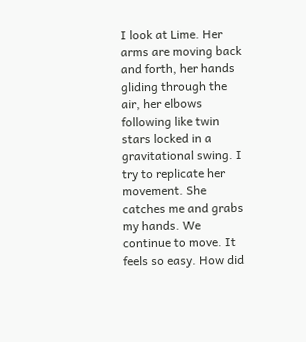I look at Lime. Her arms are moving back and forth, her hands gliding through the air, her elbows following like twin stars locked in a gravitational swing. I try to replicate her movement. She catches me and grabs my hands. We continue to move. It feels so easy. How did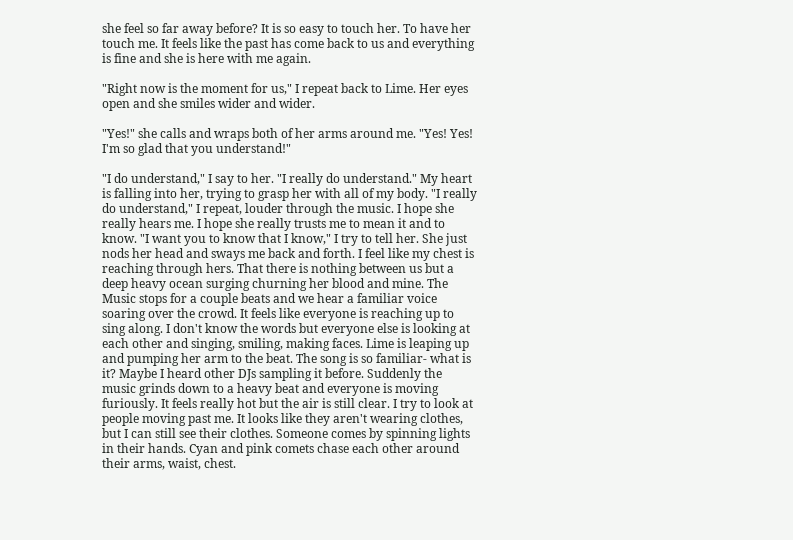she feel so far away before? It is so easy to touch her. To have her touch me. It feels like the past has come back to us and everything is fine and she is here with me again.

"Right now is the moment for us," I repeat back to Lime. Her eyes open and she smiles wider and wider.

"Yes!" she calls and wraps both of her arms around me. "Yes! Yes! I'm so glad that you understand!"

"I do understand," I say to her. "I really do understand." My heart is falling into her, trying to grasp her with all of my body. "I really do understand," I repeat, louder through the music. I hope she really hears me. I hope she really trusts me to mean it and to know. "I want you to know that I know," I try to tell her. She just nods her head and sways me back and forth. I feel like my chest is reaching through hers. That there is nothing between us but a deep heavy ocean surging churning her blood and mine. The Music stops for a couple beats and we hear a familiar voice soaring over the crowd. It feels like everyone is reaching up to sing along. I don't know the words but everyone else is looking at each other and singing, smiling, making faces. Lime is leaping up and pumping her arm to the beat. The song is so familiar- what is it? Maybe I heard other DJs sampling it before. Suddenly the music grinds down to a heavy beat and everyone is moving furiously. It feels really hot but the air is still clear. I try to look at people moving past me. It looks like they aren't wearing clothes, but I can still see their clothes. Someone comes by spinning lights in their hands. Cyan and pink comets chase each other around their arms, waist, chest.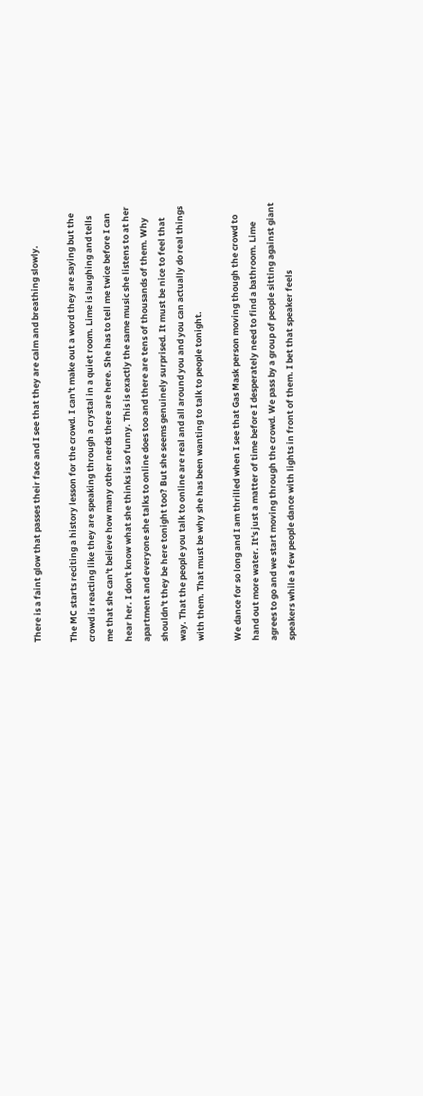There is a faint glow that passes their face and I see that they are calm and breathing slowly.

The MC starts reciting a history lesson for the crowd. I can't make out a word they are saying but the crowd is reacting like they are speaking through a crystal in a quiet room. Lime is laughing and tells me that she can't believe how many other nerds there are here. She has to tell me twice before I can hear her. I don't know what she thinks is so funny. This is exactly the same music she listens to at her apartment and everyone she talks to online does too and there are tens of thousands of them. Why shouldn't they be here tonight too? But she seems genuinely surprised. It must be nice to feel that way. That the people you talk to online are real and all around you and you can actually do real things with them. That must be why she has been wanting to talk to people tonight.

We dance for so long and I am thrilled when I see that Gas Mask person moving though the crowd to hand out more water. It's just a matter of time before I desperately need to find a bathroom. Lime agrees to go and we start moving through the crowd. We pass by a group of people sitting against giant speakers while a few people dance with lights in front of them. I bet that speaker feels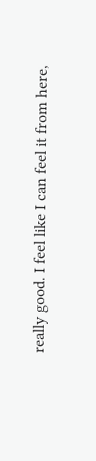really good. I feel like I can feel it from here,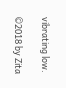vibrating low.

©2018 by Zita